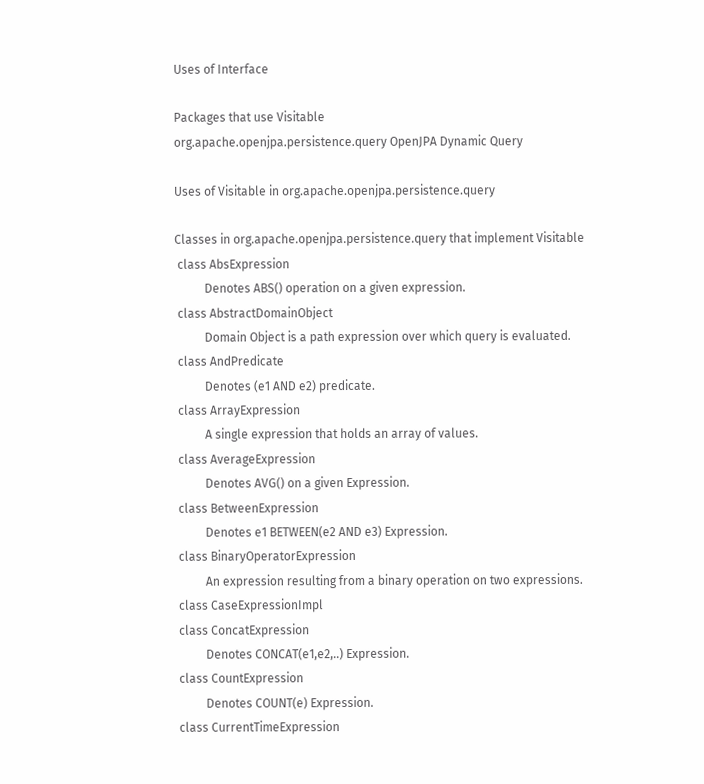Uses of Interface

Packages that use Visitable
org.apache.openjpa.persistence.query OpenJPA Dynamic Query

Uses of Visitable in org.apache.openjpa.persistence.query

Classes in org.apache.openjpa.persistence.query that implement Visitable
 class AbsExpression
          Denotes ABS() operation on a given expression.
 class AbstractDomainObject
          Domain Object is a path expression over which query is evaluated.
 class AndPredicate
          Denotes (e1 AND e2) predicate.
 class ArrayExpression
          A single expression that holds an array of values.
 class AverageExpression
          Denotes AVG() on a given Expression.
 class BetweenExpression
          Denotes e1 BETWEEN(e2 AND e3) Expression.
 class BinaryOperatorExpression
          An expression resulting from a binary operation on two expressions.
 class CaseExpressionImpl
 class ConcatExpression
          Denotes CONCAT(e1,e2,..) Expression.
 class CountExpression
          Denotes COUNT(e) Expression.
 class CurrentTimeExpression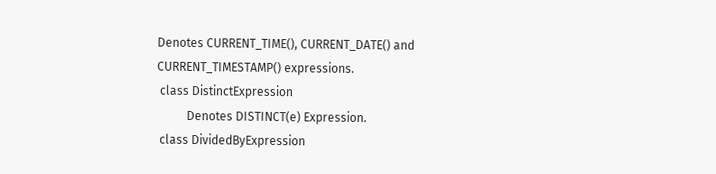Denotes CURRENT_TIME(), CURRENT_DATE() and CURRENT_TIMESTAMP() expressions.
 class DistinctExpression
          Denotes DISTINCT(e) Expression.
 class DividedByExpression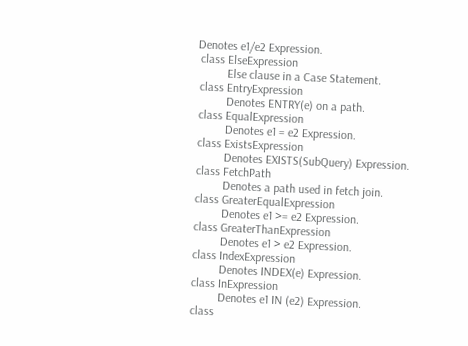Denotes e1/e2 Expression.
 class ElseExpression
          Else clause in a Case Statement.
 class EntryExpression
          Denotes ENTRY(e) on a path.
 class EqualExpression
          Denotes e1 = e2 Expression.
 class ExistsExpression
          Denotes EXISTS(SubQuery) Expression.
 class FetchPath
          Denotes a path used in fetch join.
 class GreaterEqualExpression
          Denotes e1 >= e2 Expression.
 class GreaterThanExpression
          Denotes e1 > e2 Expression.
 class IndexExpression
          Denotes INDEX(e) Expression.
 class InExpression
          Denotes e1 IN (e2) Expression.
 class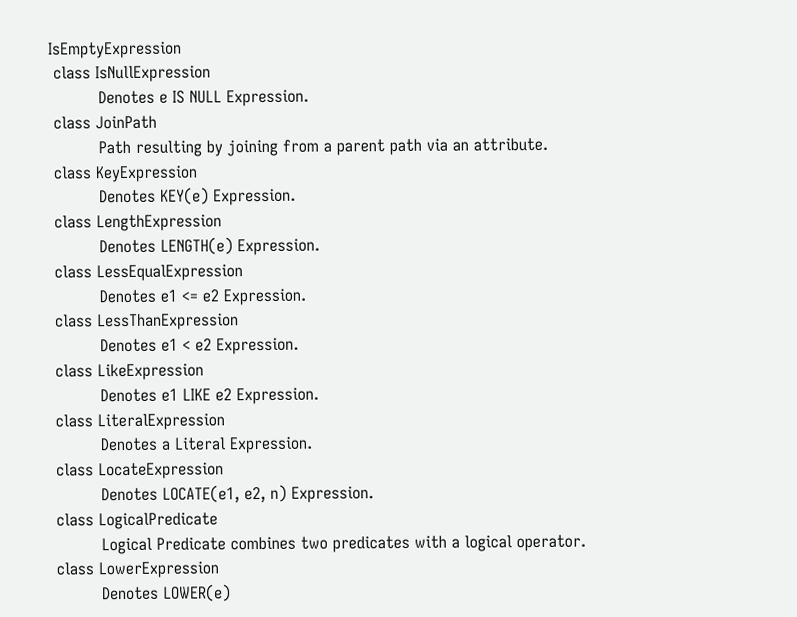IsEmptyExpression
 class IsNullExpression
          Denotes e IS NULL Expression.
 class JoinPath
          Path resulting by joining from a parent path via an attribute.
 class KeyExpression
          Denotes KEY(e) Expression.
 class LengthExpression
          Denotes LENGTH(e) Expression.
 class LessEqualExpression
          Denotes e1 <= e2 Expression.
 class LessThanExpression
          Denotes e1 < e2 Expression.
 class LikeExpression
          Denotes e1 LIKE e2 Expression.
 class LiteralExpression
          Denotes a Literal Expression.
 class LocateExpression
          Denotes LOCATE(e1, e2, n) Expression.
 class LogicalPredicate
          Logical Predicate combines two predicates with a logical operator.
 class LowerExpression
          Denotes LOWER(e)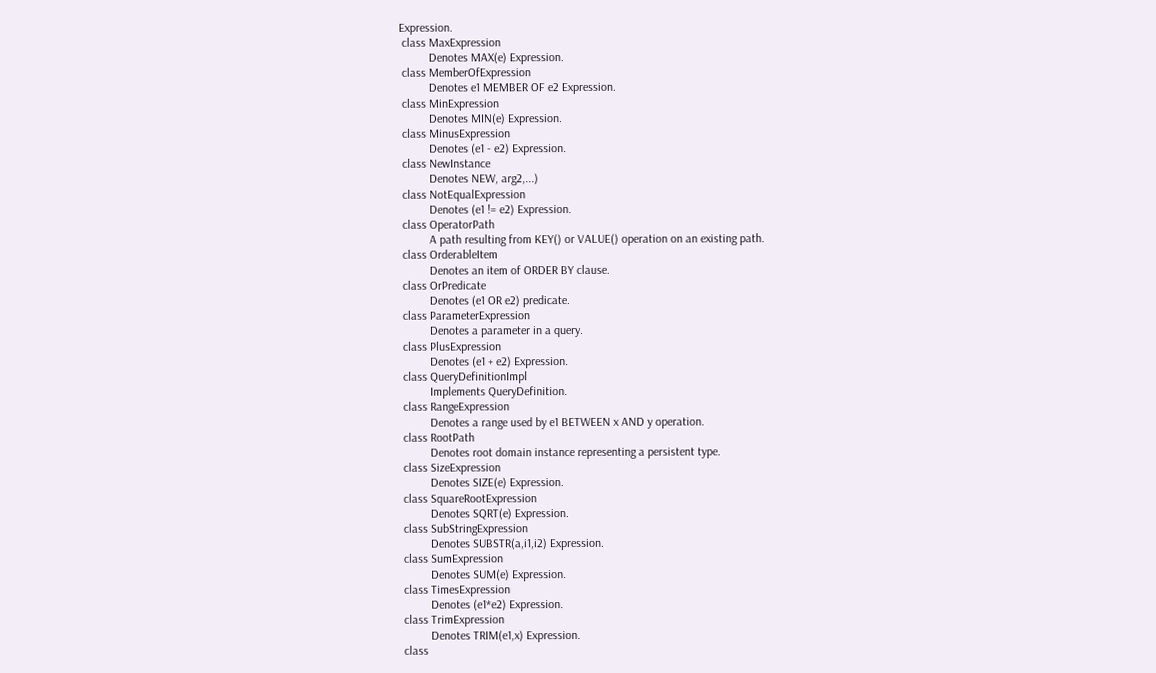Expression.
 class MaxExpression
          Denotes MAX(e) Expression.
 class MemberOfExpression
          Denotes e1 MEMBER OF e2 Expression.
 class MinExpression
          Denotes MIN(e) Expression.
 class MinusExpression
          Denotes (e1 - e2) Expression.
 class NewInstance
          Denotes NEW, arg2,...)
 class NotEqualExpression
          Denotes (e1 != e2) Expression.
 class OperatorPath
          A path resulting from KEY() or VALUE() operation on an existing path.
 class OrderableItem
          Denotes an item of ORDER BY clause.
 class OrPredicate
          Denotes (e1 OR e2) predicate.
 class ParameterExpression
          Denotes a parameter in a query.
 class PlusExpression
          Denotes (e1 + e2) Expression.
 class QueryDefinitionImpl
          Implements QueryDefinition.
 class RangeExpression
          Denotes a range used by e1 BETWEEN x AND y operation.
 class RootPath
          Denotes root domain instance representing a persistent type.
 class SizeExpression
          Denotes SIZE(e) Expression.
 class SquareRootExpression
          Denotes SQRT(e) Expression.
 class SubStringExpression
          Denotes SUBSTR(a,i1,i2) Expression.
 class SumExpression
          Denotes SUM(e) Expression.
 class TimesExpression
          Denotes (e1*e2) Expression.
 class TrimExpression
          Denotes TRIM(e1,x) Expression.
 class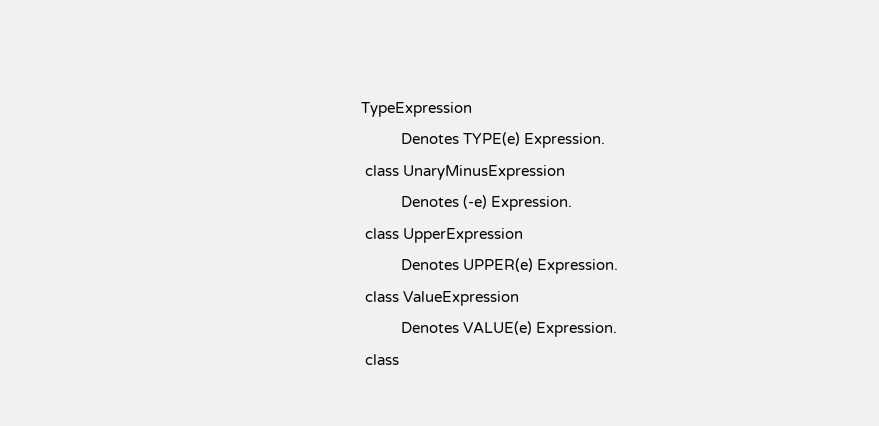TypeExpression
          Denotes TYPE(e) Expression.
 class UnaryMinusExpression
          Denotes (-e) Expression.
 class UpperExpression
          Denotes UPPER(e) Expression.
 class ValueExpression
          Denotes VALUE(e) Expression.
 class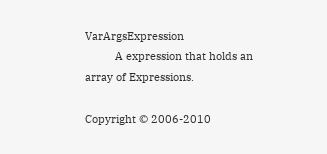VarArgsExpression
          A expression that holds an array of Expressions.

Copyright © 2006-2010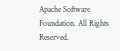Apache Software Foundation. All Rights Reserved.